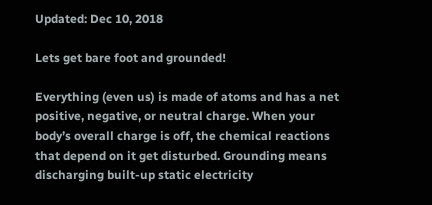Updated: Dec 10, 2018

Lets get bare foot and grounded!

Everything (even us) is made of atoms and has a net positive, negative, or neutral charge. When your body’s overall charge is off, the chemical reactions that depend on it get disturbed. Grounding means discharging built-up static electricity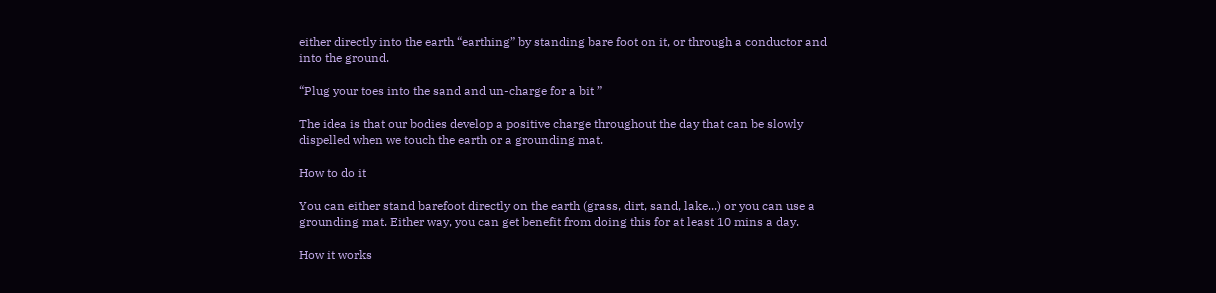either directly into the earth “earthing” by standing bare foot on it, or through a conductor and into the ground.

“Plug your toes into the sand and un-charge for a bit ”

The idea is that our bodies develop a positive charge throughout the day that can be slowly dispelled when we touch the earth or a grounding mat.

How to do it

You can either stand barefoot directly on the earth (grass, dirt, sand, lake...) or you can use a grounding mat. Either way, you can get benefit from doing this for at least 10 mins a day.

How it works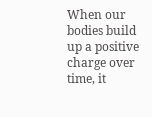When our bodies build up a positive charge over time, it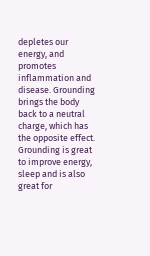depletes our energy, and promotes inflammation and disease. Grounding brings the body back to a neutral charge, which has the opposite effect. Grounding is great to improve energy, sleep and is also great for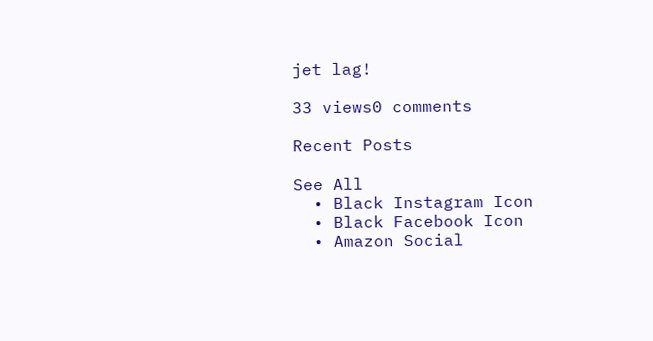jet lag!

33 views0 comments

Recent Posts

See All
  • Black Instagram Icon
  • Black Facebook Icon
  • Amazon Social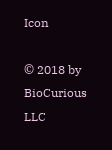Icon

© 2018 by BioCurious LLC